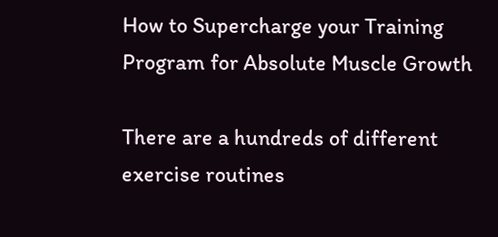How to Supercharge your Training Program for Absolute Muscle Growth

There are a hundreds of different exercise routines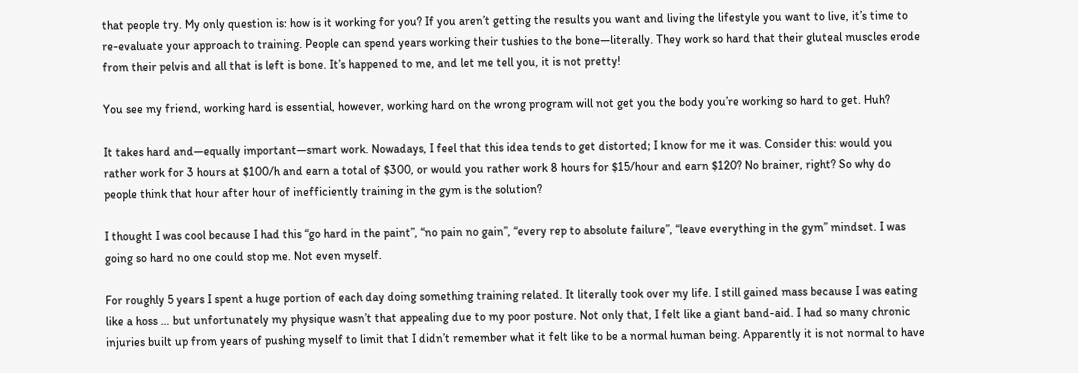that people try. My only question is: how is it working for you? If you aren’t getting the results you want and living the lifestyle you want to live, it’s time to re-evaluate your approach to training. People can spend years working their tushies to the bone—literally. They work so hard that their gluteal muscles erode from their pelvis and all that is left is bone. It’s happened to me, and let me tell you, it is not pretty!

You see my friend, working hard is essential, however, working hard on the wrong program will not get you the body you’re working so hard to get. Huh?

It takes hard and—equally important—smart work. Nowadays, I feel that this idea tends to get distorted; I know for me it was. Consider this: would you rather work for 3 hours at $100/h and earn a total of $300, or would you rather work 8 hours for $15/hour and earn $120? No brainer, right? So why do people think that hour after hour of inefficiently training in the gym is the solution?

I thought I was cool because I had this “go hard in the paint”, “no pain no gain”, “every rep to absolute failure”, “leave everything in the gym” mindset. I was going so hard no one could stop me. Not even myself.

For roughly 5 years I spent a huge portion of each day doing something training related. It literally took over my life. I still gained mass because I was eating like a hoss … but unfortunately my physique wasn’t that appealing due to my poor posture. Not only that, I felt like a giant band-aid. I had so many chronic injuries built up from years of pushing myself to limit that I didn’t remember what it felt like to be a normal human being. Apparently it is not normal to have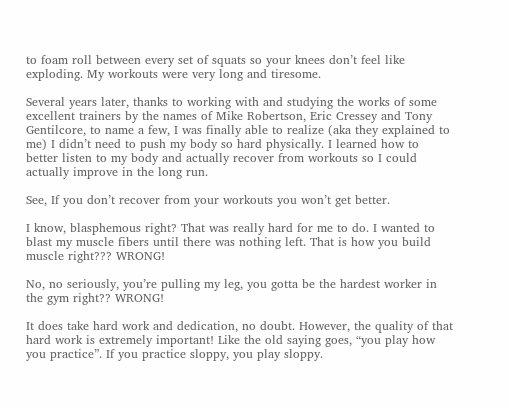to foam roll between every set of squats so your knees don’t feel like exploding. My workouts were very long and tiresome.

Several years later, thanks to working with and studying the works of some excellent trainers by the names of Mike Robertson, Eric Cressey and Tony Gentilcore, to name a few, I was finally able to realize (aka they explained to me) I didn’t need to push my body so hard physically. I learned how to better listen to my body and actually recover from workouts so I could actually improve in the long run.

See, If you don’t recover from your workouts you won’t get better.

I know, blasphemous right? That was really hard for me to do. I wanted to blast my muscle fibers until there was nothing left. That is how you build muscle right??? WRONG!

No, no seriously, you’re pulling my leg, you gotta be the hardest worker in the gym right?? WRONG!

It does take hard work and dedication, no doubt. However, the quality of that hard work is extremely important! Like the old saying goes, “you play how you practice”. If you practice sloppy, you play sloppy.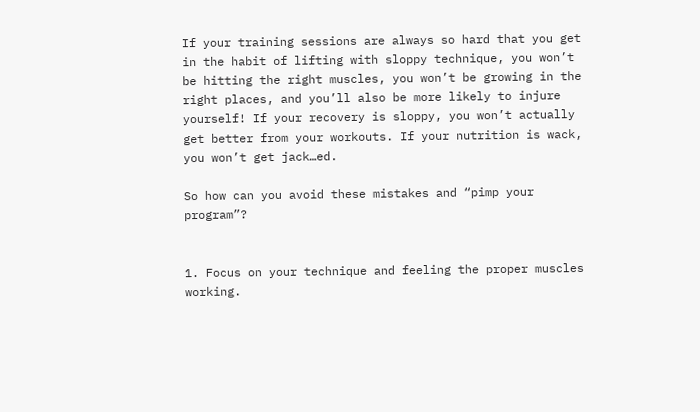If your training sessions are always so hard that you get in the habit of lifting with sloppy technique, you won’t be hitting the right muscles, you won’t be growing in the right places, and you’ll also be more likely to injure yourself! If your recovery is sloppy, you won’t actually get better from your workouts. If your nutrition is wack, you won’t get jack…ed.

So how can you avoid these mistakes and “pimp your program”?


1. Focus on your technique and feeling the proper muscles working.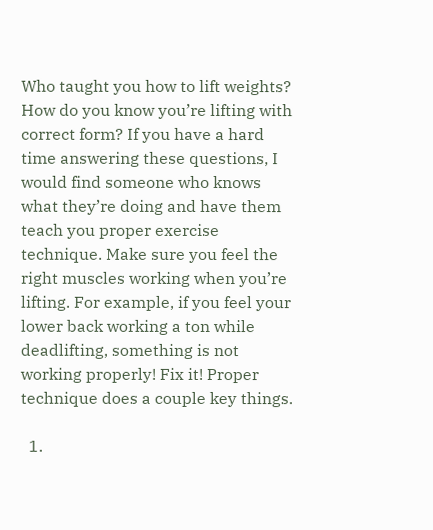Who taught you how to lift weights? How do you know you’re lifting with correct form? If you have a hard time answering these questions, I would find someone who knows what they’re doing and have them teach you proper exercise technique. Make sure you feel the right muscles working when you’re lifting. For example, if you feel your lower back working a ton while deadlifting, something is not working properly! Fix it! Proper technique does a couple key things.

  1.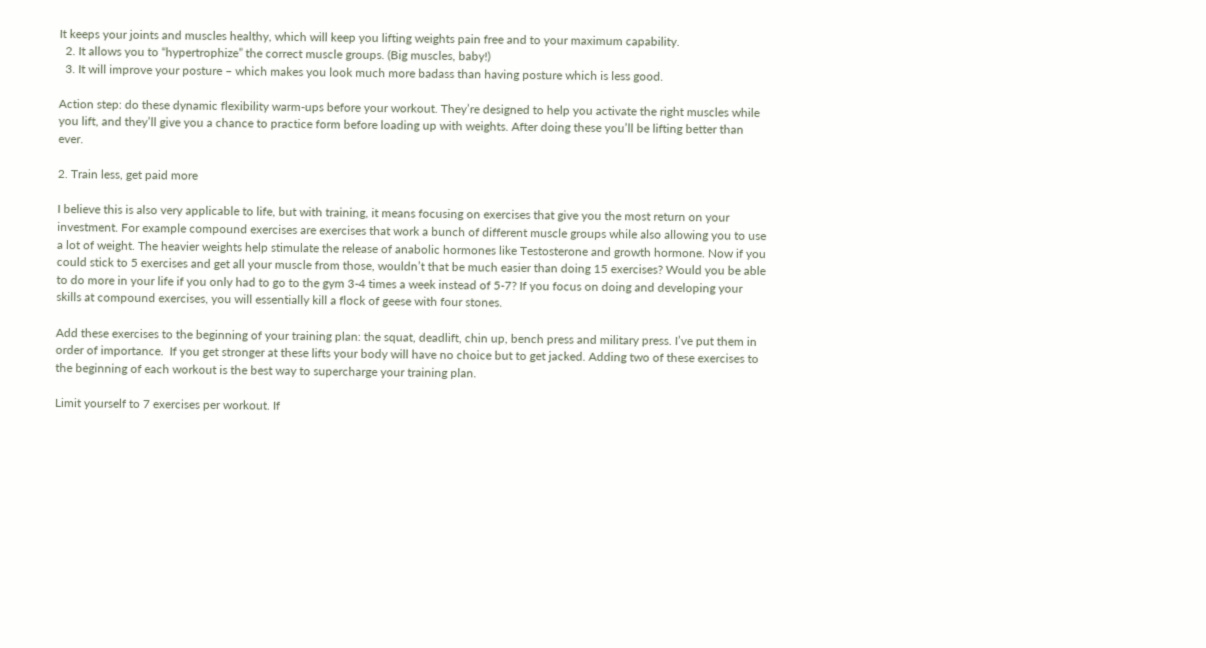It keeps your joints and muscles healthy, which will keep you lifting weights pain free and to your maximum capability.
  2. It allows you to “hypertrophize” the correct muscle groups. (Big muscles, baby!)
  3. It will improve your posture – which makes you look much more badass than having posture which is less good.

Action step: do these dynamic flexibility warm-ups before your workout. They’re designed to help you activate the right muscles while you lift, and they’ll give you a chance to practice form before loading up with weights. After doing these you’ll be lifting better than ever.

2. Train less, get paid more

I believe this is also very applicable to life, but with training, it means focusing on exercises that give you the most return on your investment. For example compound exercises are exercises that work a bunch of different muscle groups while also allowing you to use a lot of weight. The heavier weights help stimulate the release of anabolic hormones like Testosterone and growth hormone. Now if you could stick to 5 exercises and get all your muscle from those, wouldn’t that be much easier than doing 15 exercises? Would you be able to do more in your life if you only had to go to the gym 3-4 times a week instead of 5-7? If you focus on doing and developing your skills at compound exercises, you will essentially kill a flock of geese with four stones.

Add these exercises to the beginning of your training plan: the squat, deadlift, chin up, bench press and military press. I’ve put them in order of importance.  If you get stronger at these lifts your body will have no choice but to get jacked. Adding two of these exercises to the beginning of each workout is the best way to supercharge your training plan.

Limit yourself to 7 exercises per workout. If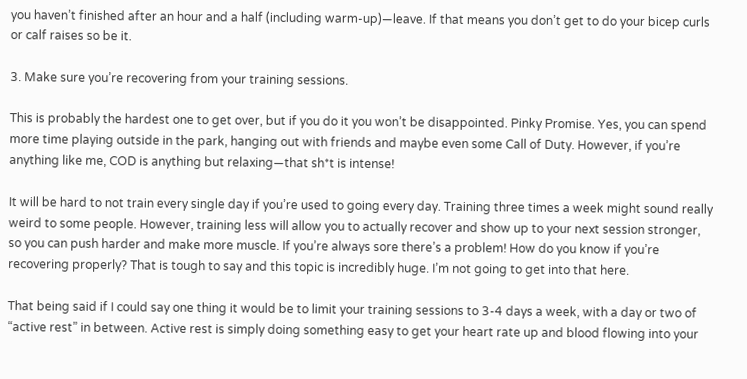you haven’t finished after an hour and a half (including warm-up)—leave. If that means you don’t get to do your bicep curls or calf raises so be it.

3. Make sure you’re recovering from your training sessions.

This is probably the hardest one to get over, but if you do it you won’t be disappointed. Pinky Promise. Yes, you can spend more time playing outside in the park, hanging out with friends and maybe even some Call of Duty. However, if you’re anything like me, COD is anything but relaxing—that sh*t is intense!

It will be hard to not train every single day if you’re used to going every day. Training three times a week might sound really weird to some people. However, training less will allow you to actually recover and show up to your next session stronger, so you can push harder and make more muscle. If you’re always sore there’s a problem! How do you know if you’re recovering properly? That is tough to say and this topic is incredibly huge. I’m not going to get into that here.

That being said if I could say one thing it would be to limit your training sessions to 3-4 days a week, with a day or two of “active rest” in between. Active rest is simply doing something easy to get your heart rate up and blood flowing into your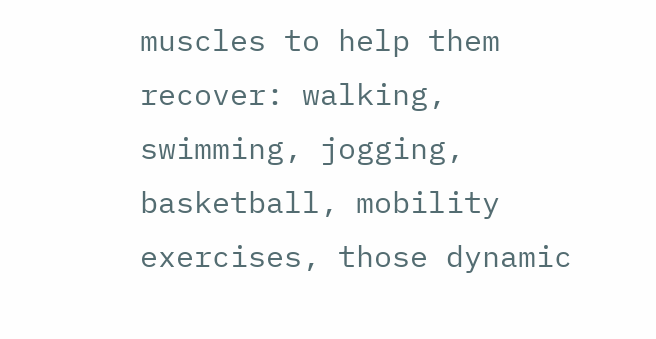muscles to help them recover: walking, swimming, jogging, basketball, mobility exercises, those dynamic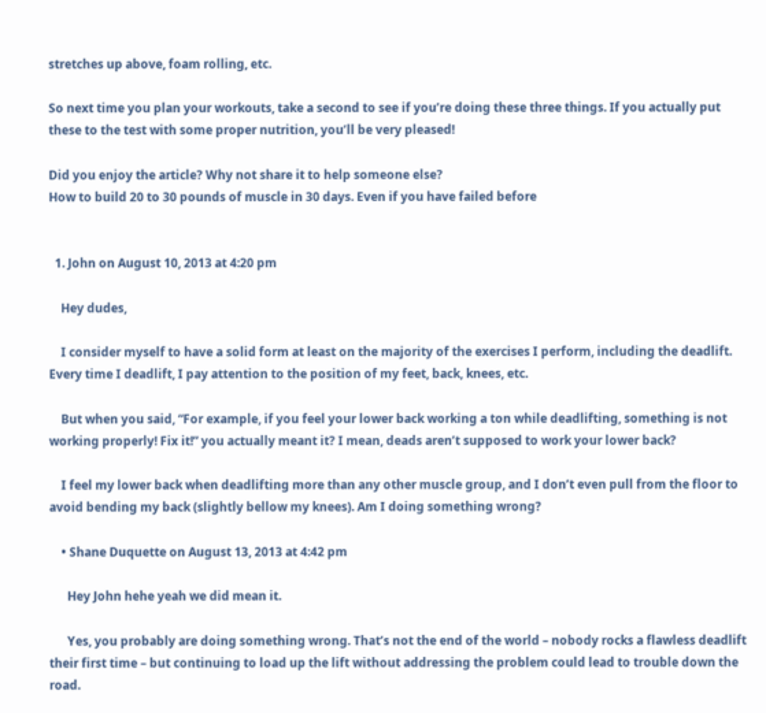stretches up above, foam rolling, etc.

So next time you plan your workouts, take a second to see if you’re doing these three things. If you actually put these to the test with some proper nutrition, you’ll be very pleased!

Did you enjoy the article? Why not share it to help someone else?
How to build 20 to 30 pounds of muscle in 30 days. Even if you have failed before


  1. John on August 10, 2013 at 4:20 pm

    Hey dudes,

    I consider myself to have a solid form at least on the majority of the exercises I perform, including the deadlift. Every time I deadlift, I pay attention to the position of my feet, back, knees, etc.

    But when you said, “For example, if you feel your lower back working a ton while deadlifting, something is not working properly! Fix it!” you actually meant it? I mean, deads aren’t supposed to work your lower back?

    I feel my lower back when deadlifting more than any other muscle group, and I don’t even pull from the floor to avoid bending my back (slightly bellow my knees). Am I doing something wrong?

    • Shane Duquette on August 13, 2013 at 4:42 pm

      Hey John hehe yeah we did mean it.

      Yes, you probably are doing something wrong. That’s not the end of the world – nobody rocks a flawless deadlift their first time – but continuing to load up the lift without addressing the problem could lead to trouble down the road.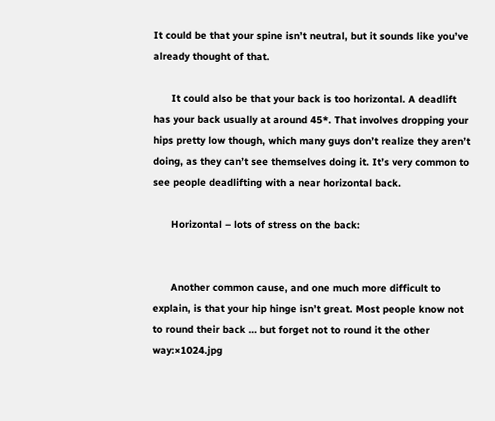It could be that your spine isn’t neutral, but it sounds like you’ve already thought of that.

      It could also be that your back is too horizontal. A deadlift has your back usually at around 45*. That involves dropping your hips pretty low though, which many guys don’t realize they aren’t doing, as they can’t see themselves doing it. It’s very common to see people deadlifting with a near horizontal back.

      Horizontal – lots of stress on the back:


      Another common cause, and one much more difficult to explain, is that your hip hinge isn’t great. Most people know not to round their back … but forget not to round it the other way:×1024.jpg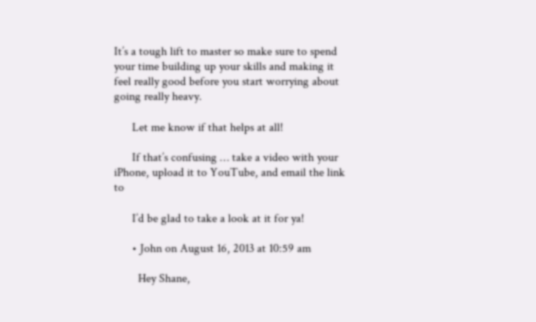It’s a tough lift to master so make sure to spend your time building up your skills and making it feel really good before you start worrying about going really heavy.

      Let me know if that helps at all!

      If that’s confusing … take a video with your iPhone, upload it to YouTube, and email the link to

      I’d be glad to take a look at it for ya!

      • John on August 16, 2013 at 10:59 am

        Hey Shane,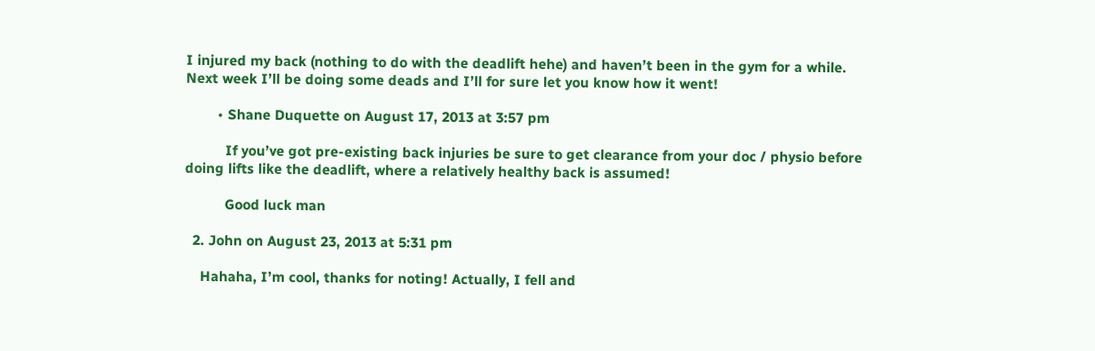I injured my back (nothing to do with the deadlift hehe) and haven’t been in the gym for a while. Next week I’ll be doing some deads and I’ll for sure let you know how it went!

        • Shane Duquette on August 17, 2013 at 3:57 pm

          If you’ve got pre-existing back injuries be sure to get clearance from your doc / physio before doing lifts like the deadlift, where a relatively healthy back is assumed!

          Good luck man

  2. John on August 23, 2013 at 5:31 pm

    Hahaha, I’m cool, thanks for noting! Actually, I fell and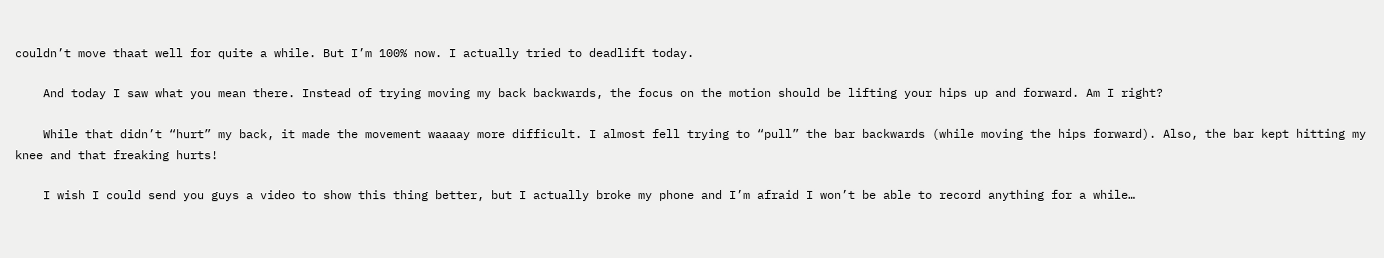couldn’t move thaat well for quite a while. But I’m 100% now. I actually tried to deadlift today.

    And today I saw what you mean there. Instead of trying moving my back backwards, the focus on the motion should be lifting your hips up and forward. Am I right?

    While that didn’t “hurt” my back, it made the movement waaaay more difficult. I almost fell trying to “pull” the bar backwards (while moving the hips forward). Also, the bar kept hitting my knee and that freaking hurts!

    I wish I could send you guys a video to show this thing better, but I actually broke my phone and I’m afraid I won’t be able to record anything for a while…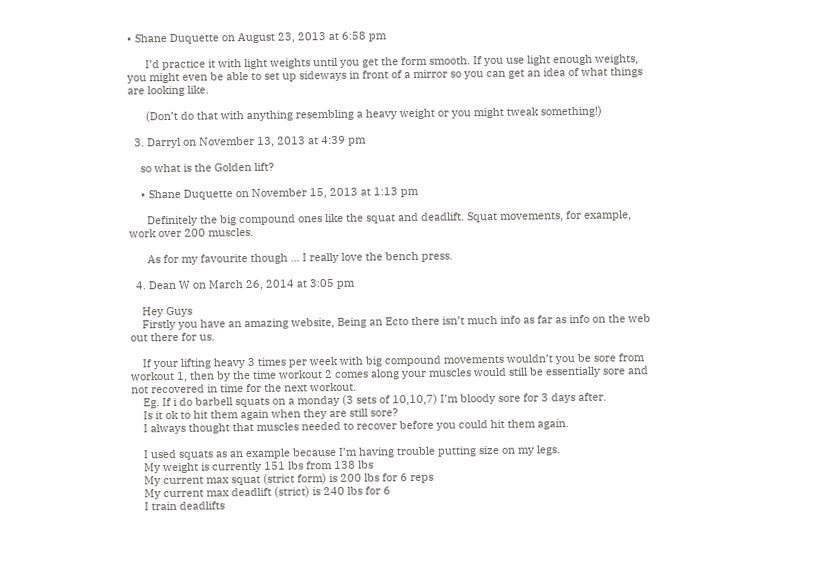• Shane Duquette on August 23, 2013 at 6:58 pm

      I’d practice it with light weights until you get the form smooth. If you use light enough weights, you might even be able to set up sideways in front of a mirror so you can get an idea of what things are looking like.

      (Don’t do that with anything resembling a heavy weight or you might tweak something!)

  3. Darryl on November 13, 2013 at 4:39 pm

    so what is the Golden lift?

    • Shane Duquette on November 15, 2013 at 1:13 pm

      Definitely the big compound ones like the squat and deadlift. Squat movements, for example, work over 200 muscles.

      As for my favourite though … I really love the bench press.

  4. Dean W on March 26, 2014 at 3:05 pm

    Hey Guys
    Firstly you have an amazing website, Being an Ecto there isn’t much info as far as info on the web out there for us.

    If your lifting heavy 3 times per week with big compound movements wouldn’t you be sore from workout 1, then by the time workout 2 comes along your muscles would still be essentially sore and not recovered in time for the next workout.
    Eg. If i do barbell squats on a monday (3 sets of 10,10,7) I’m bloody sore for 3 days after.
    Is it ok to hit them again when they are still sore?
    I always thought that muscles needed to recover before you could hit them again.

    I used squats as an example because I’m having trouble putting size on my legs.
    My weight is currently 151 lbs from 138 lbs
    My current max squat (strict form) is 200 lbs for 6 reps
    My current max deadlift (strict) is 240 lbs for 6
    I train deadlifts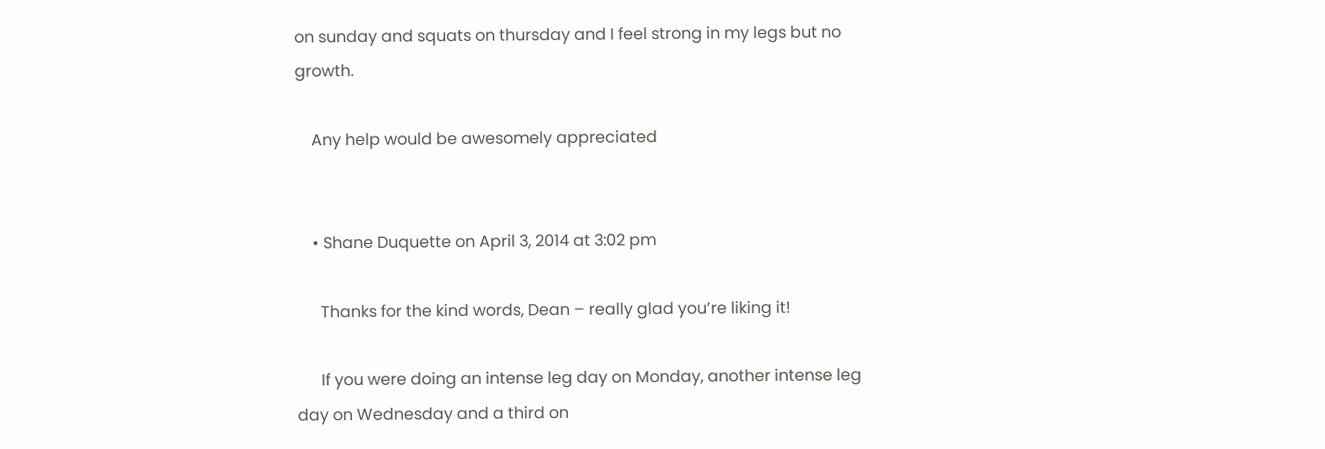on sunday and squats on thursday and I feel strong in my legs but no growth.

    Any help would be awesomely appreciated


    • Shane Duquette on April 3, 2014 at 3:02 pm

      Thanks for the kind words, Dean – really glad you’re liking it!

      If you were doing an intense leg day on Monday, another intense leg day on Wednesday and a third on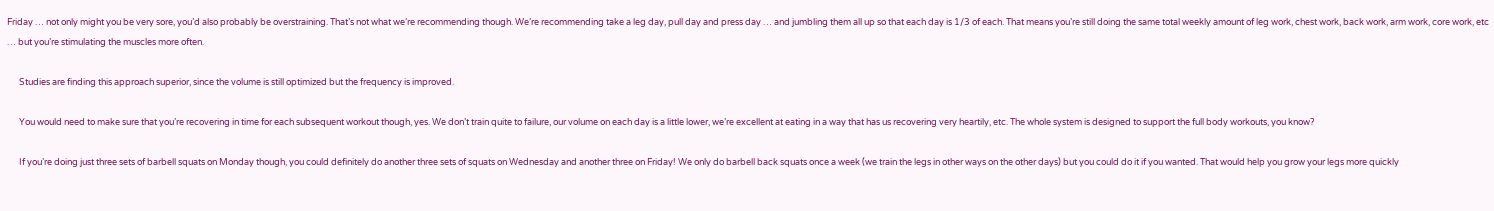Friday … not only might you be very sore, you’d also probably be overstraining. That’s not what we’re recommending though. We’re recommending take a leg day, pull day and press day … and jumbling them all up so that each day is 1/3 of each. That means you’re still doing the same total weekly amount of leg work, chest work, back work, arm work, core work, etc … but you’re stimulating the muscles more often.

      Studies are finding this approach superior, since the volume is still optimized but the frequency is improved.

      You would need to make sure that you’re recovering in time for each subsequent workout though, yes. We don’t train quite to failure, our volume on each day is a little lower, we’re excellent at eating in a way that has us recovering very heartily, etc. The whole system is designed to support the full body workouts, you know?

      If you’re doing just three sets of barbell squats on Monday though, you could definitely do another three sets of squats on Wednesday and another three on Friday! We only do barbell back squats once a week (we train the legs in other ways on the other days) but you could do it if you wanted. That would help you grow your legs more quickly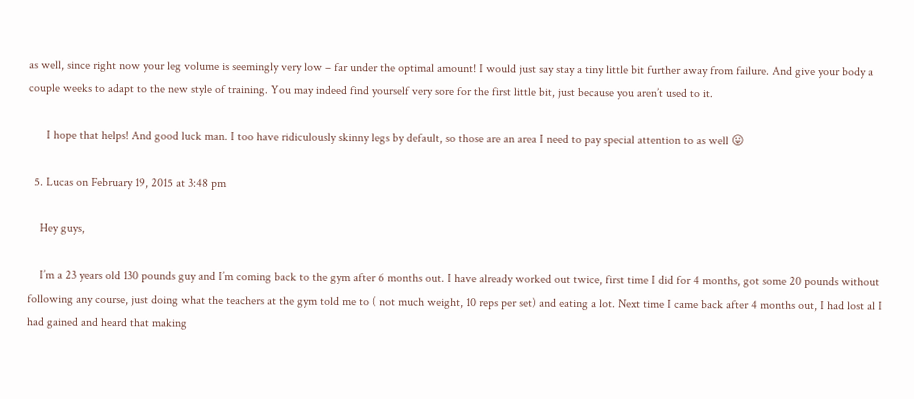as well, since right now your leg volume is seemingly very low – far under the optimal amount! I would just say stay a tiny little bit further away from failure. And give your body a couple weeks to adapt to the new style of training. You may indeed find yourself very sore for the first little bit, just because you aren’t used to it.

      I hope that helps! And good luck man. I too have ridiculously skinny legs by default, so those are an area I need to pay special attention to as well 😛

  5. Lucas on February 19, 2015 at 3:48 pm

    Hey guys,

    I’m a 23 years old 130 pounds guy and I’m coming back to the gym after 6 months out. I have already worked out twice, first time I did for 4 months, got some 20 pounds without following any course, just doing what the teachers at the gym told me to ( not much weight, 10 reps per set) and eating a lot. Next time I came back after 4 months out, I had lost al I had gained and heard that making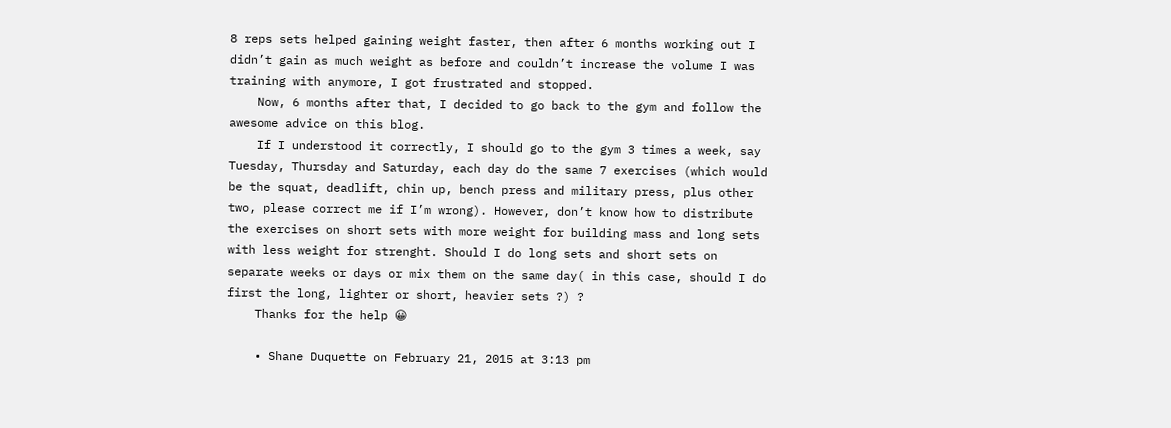8 reps sets helped gaining weight faster, then after 6 months working out I didn’t gain as much weight as before and couldn’t increase the volume I was training with anymore, I got frustrated and stopped.
    Now, 6 months after that, I decided to go back to the gym and follow the awesome advice on this blog.
    If I understood it correctly, I should go to the gym 3 times a week, say Tuesday, Thursday and Saturday, each day do the same 7 exercises (which would be the squat, deadlift, chin up, bench press and military press, plus other two, please correct me if I’m wrong). However, don’t know how to distribute the exercises on short sets with more weight for building mass and long sets with less weight for strenght. Should I do long sets and short sets on separate weeks or days or mix them on the same day( in this case, should I do first the long, lighter or short, heavier sets ?) ?
    Thanks for the help 😀

    • Shane Duquette on February 21, 2015 at 3:13 pm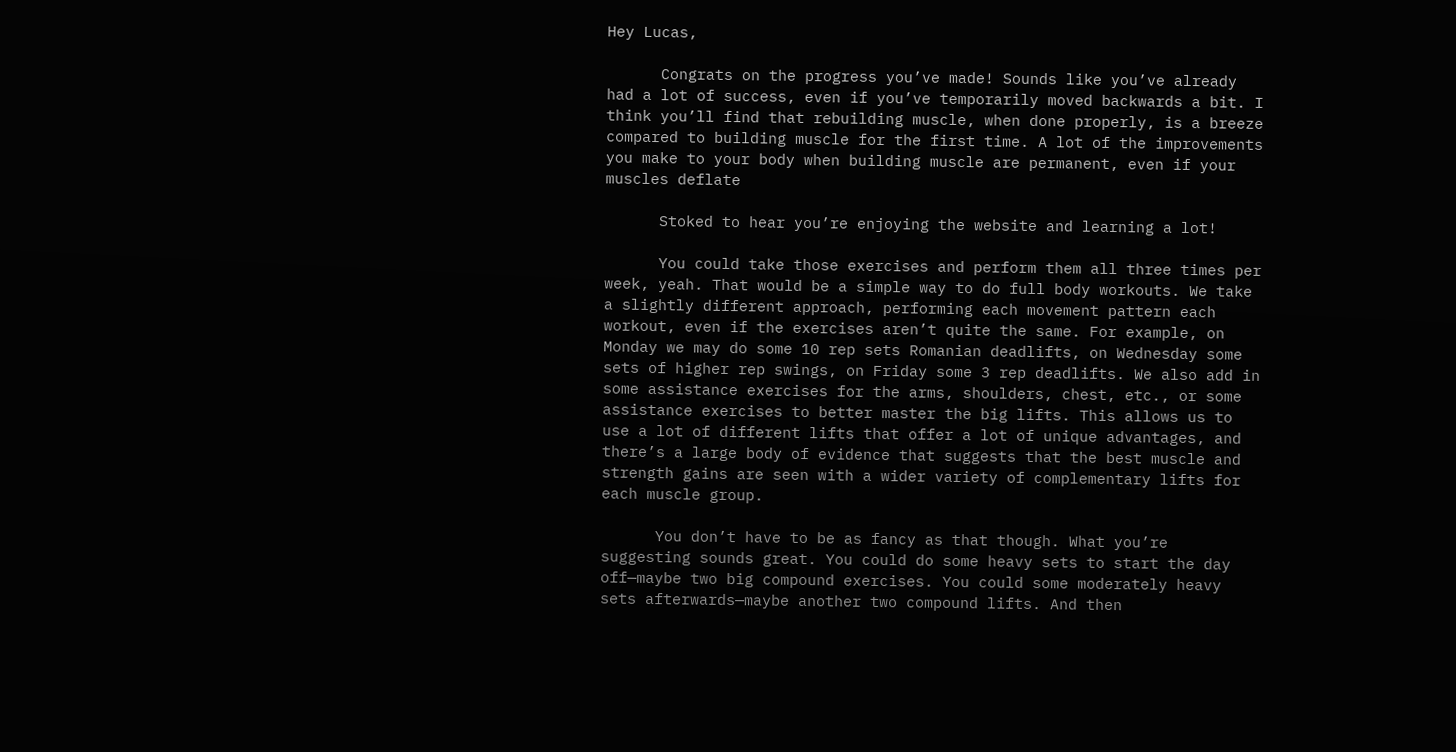Hey Lucas,

      Congrats on the progress you’ve made! Sounds like you’ve already had a lot of success, even if you’ve temporarily moved backwards a bit. I think you’ll find that rebuilding muscle, when done properly, is a breeze compared to building muscle for the first time. A lot of the improvements you make to your body when building muscle are permanent, even if your muscles deflate

      Stoked to hear you’re enjoying the website and learning a lot!

      You could take those exercises and perform them all three times per week, yeah. That would be a simple way to do full body workouts. We take a slightly different approach, performing each movement pattern each workout, even if the exercises aren’t quite the same. For example, on Monday we may do some 10 rep sets Romanian deadlifts, on Wednesday some sets of higher rep swings, on Friday some 3 rep deadlifts. We also add in some assistance exercises for the arms, shoulders, chest, etc., or some assistance exercises to better master the big lifts. This allows us to use a lot of different lifts that offer a lot of unique advantages, and there’s a large body of evidence that suggests that the best muscle and strength gains are seen with a wider variety of complementary lifts for each muscle group.

      You don’t have to be as fancy as that though. What you’re suggesting sounds great. You could do some heavy sets to start the day off—maybe two big compound exercises. You could some moderately heavy sets afterwards—maybe another two compound lifts. And then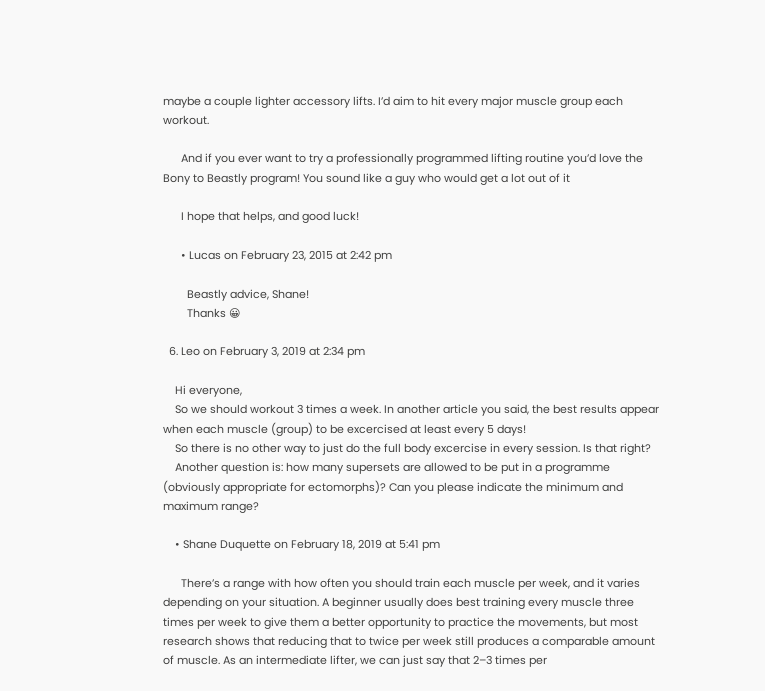maybe a couple lighter accessory lifts. I’d aim to hit every major muscle group each workout.

      And if you ever want to try a professionally programmed lifting routine you’d love the Bony to Beastly program! You sound like a guy who would get a lot out of it

      I hope that helps, and good luck!

      • Lucas on February 23, 2015 at 2:42 pm

        Beastly advice, Shane!
        Thanks 😀

  6. Leo on February 3, 2019 at 2:34 pm

    Hi everyone,
    So we should workout 3 times a week. In another article you said, the best results appear when each muscle (group) to be excercised at least every 5 days!
    So there is no other way to just do the full body excercise in every session. Is that right?
    Another question is: how many supersets are allowed to be put in a programme (obviously appropriate for ectomorphs)? Can you please indicate the minimum and maximum range?

    • Shane Duquette on February 18, 2019 at 5:41 pm

      There’s a range with how often you should train each muscle per week, and it varies depending on your situation. A beginner usually does best training every muscle three times per week to give them a better opportunity to practice the movements, but most research shows that reducing that to twice per week still produces a comparable amount of muscle. As an intermediate lifter, we can just say that 2–3 times per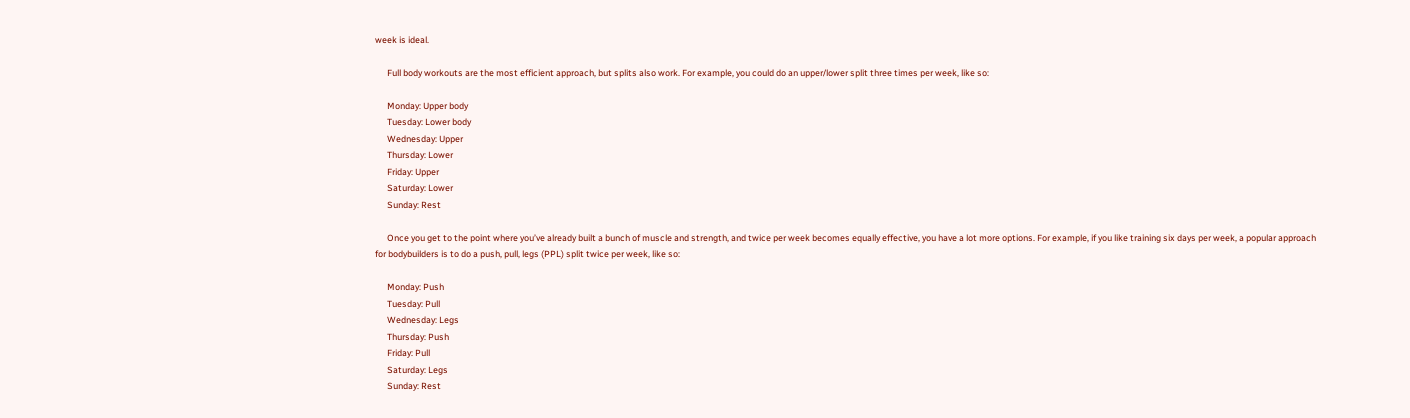week is ideal.

      Full body workouts are the most efficient approach, but splits also work. For example, you could do an upper/lower split three times per week, like so:

      Monday: Upper body
      Tuesday: Lower body
      Wednesday: Upper
      Thursday: Lower
      Friday: Upper
      Saturday: Lower
      Sunday: Rest

      Once you get to the point where you’ve already built a bunch of muscle and strength, and twice per week becomes equally effective, you have a lot more options. For example, if you like training six days per week, a popular approach for bodybuilders is to do a push, pull, legs (PPL) split twice per week, like so:

      Monday: Push
      Tuesday: Pull
      Wednesday: Legs
      Thursday: Push
      Friday: Pull
      Saturday: Legs
      Sunday: Rest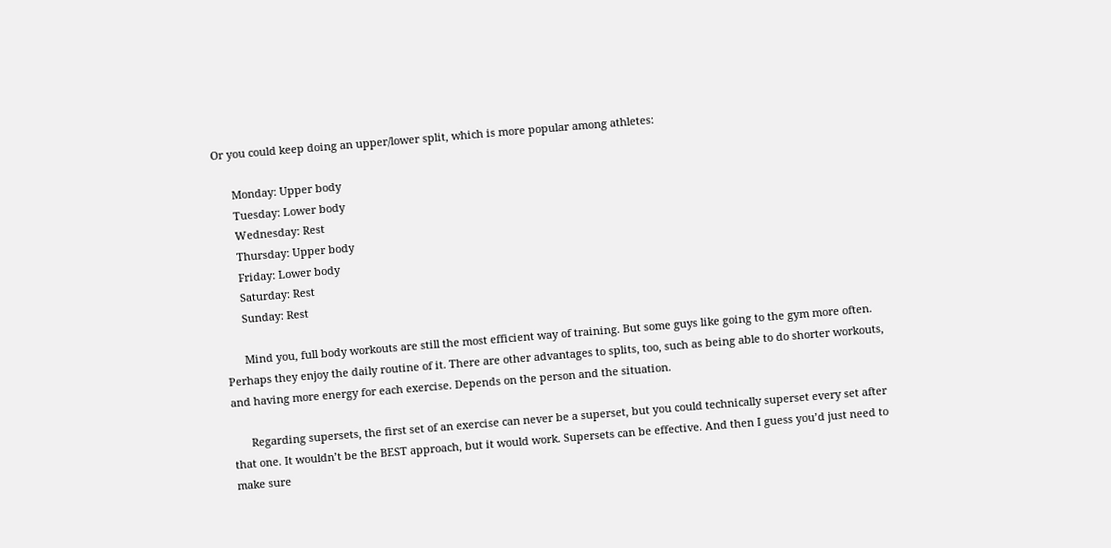Or you could keep doing an upper/lower split, which is more popular among athletes:

      Monday: Upper body
      Tuesday: Lower body
      Wednesday: Rest
      Thursday: Upper body
      Friday: Lower body
      Saturday: Rest
      Sunday: Rest

      Mind you, full body workouts are still the most efficient way of training. But some guys like going to the gym more often. Perhaps they enjoy the daily routine of it. There are other advantages to splits, too, such as being able to do shorter workouts, and having more energy for each exercise. Depends on the person and the situation.

      Regarding supersets, the first set of an exercise can never be a superset, but you could technically superset every set after that one. It wouldn’t be the BEST approach, but it would work. Supersets can be effective. And then I guess you’d just need to make sure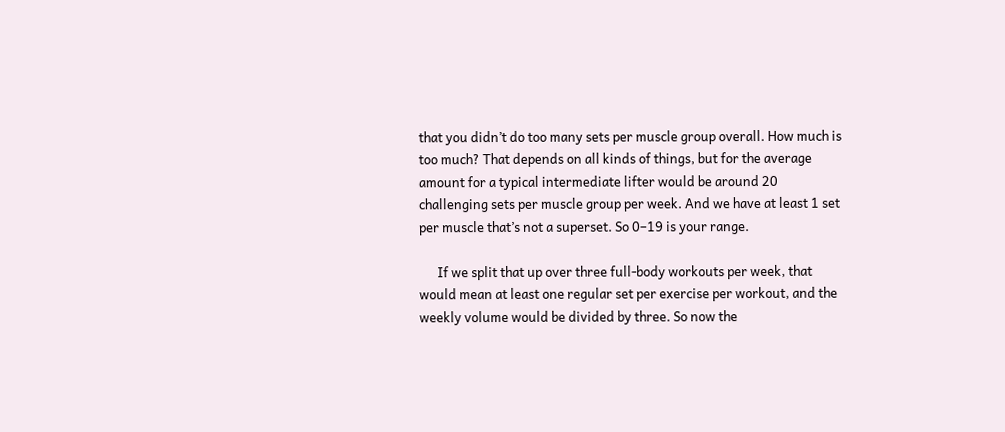that you didn’t do too many sets per muscle group overall. How much is too much? That depends on all kinds of things, but for the average amount for a typical intermediate lifter would be around 20 challenging sets per muscle group per week. And we have at least 1 set per muscle that’s not a superset. So 0–19 is your range.

      If we split that up over three full-body workouts per week, that would mean at least one regular set per exercise per workout, and the weekly volume would be divided by three. So now the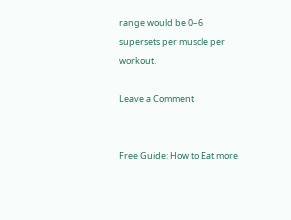range would be 0–6 supersets per muscle per workout.

Leave a Comment


Free Guide: How to Eat more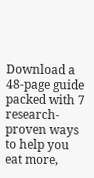Download a 48-page guide packed with 7 research-proven ways to help you eat more,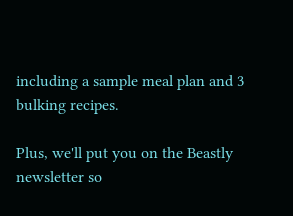including a sample meal plan and 3 bulking recipes.

Plus, we'll put you on the Beastly newsletter so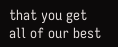that you get all of our best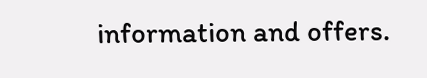information and offers.